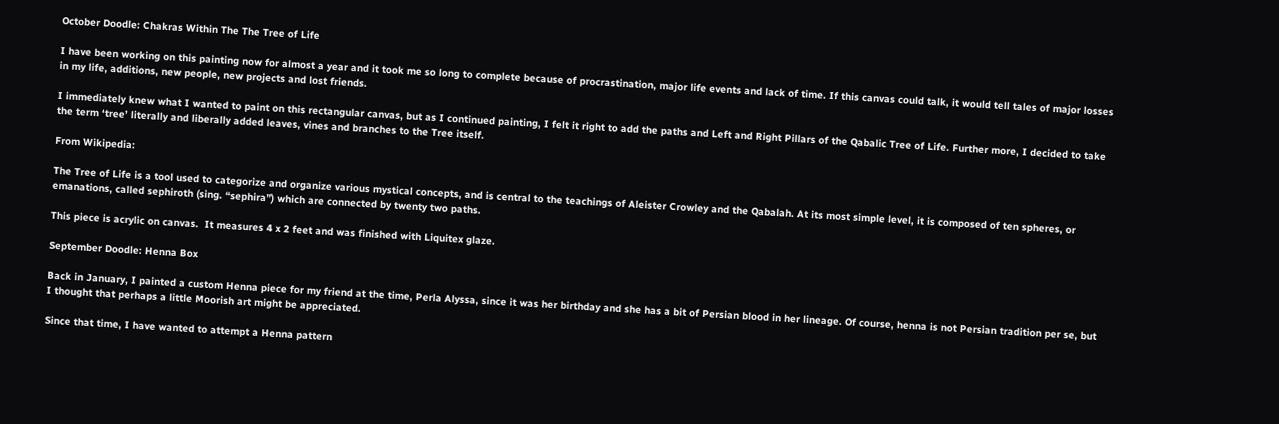October Doodle: Chakras Within The The Tree of Life

I have been working on this painting now for almost a year and it took me so long to complete because of procrastination, major life events and lack of time. If this canvas could talk, it would tell tales of major losses in my life, additions, new people, new projects and lost friends.

I immediately knew what I wanted to paint on this rectangular canvas, but as I continued painting, I felt it right to add the paths and Left and Right Pillars of the Qabalic Tree of Life. Further more, I decided to take the term ‘tree’ literally and liberally added leaves, vines and branches to the Tree itself.

From Wikipedia:

The Tree of Life is a tool used to categorize and organize various mystical concepts, and is central to the teachings of Aleister Crowley and the Qabalah. At its most simple level, it is composed of ten spheres, or emanations, called sephiroth (sing. “sephira”) which are connected by twenty two paths.

This piece is acrylic on canvas.  It measures 4 x 2 feet and was finished with Liquitex glaze.

September Doodle: Henna Box

Back in January, I painted a custom Henna piece for my friend at the time, Perla Alyssa, since it was her birthday and she has a bit of Persian blood in her lineage. Of course, henna is not Persian tradition per se, but I thought that perhaps a little Moorish art might be appreciated.

Since that time, I have wanted to attempt a Henna pattern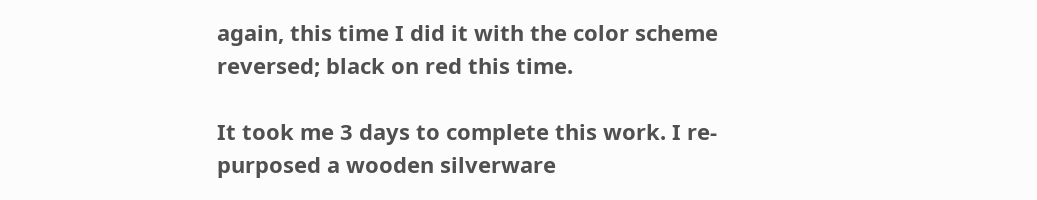again, this time I did it with the color scheme reversed; black on red this time.

It took me 3 days to complete this work. I re-purposed a wooden silverware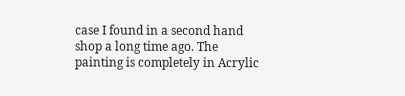case I found in a second hand shop a long time ago. The painting is completely in Acrylic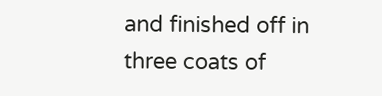and finished off in three coats of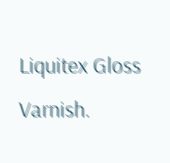Liquitex Gloss Varnish.